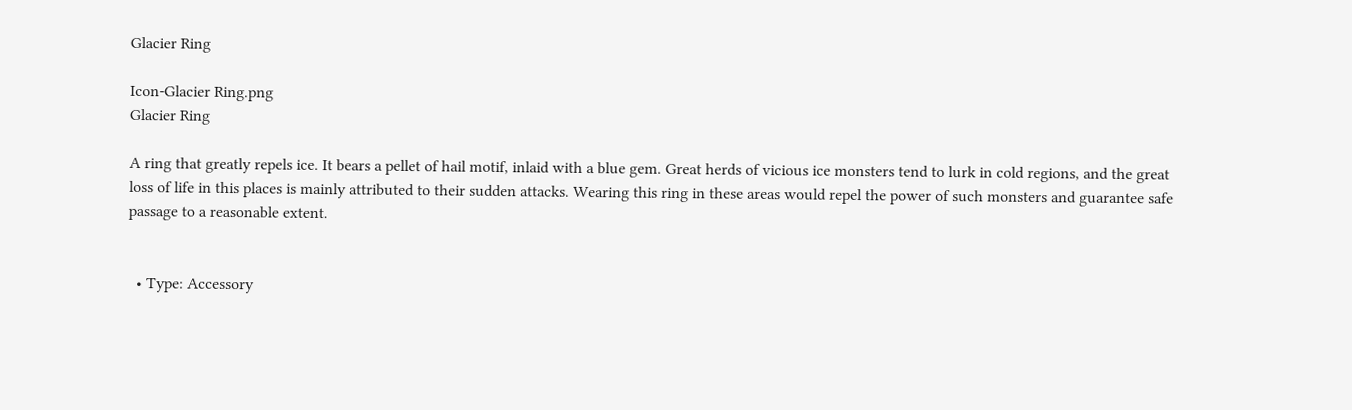Glacier Ring

Icon-Glacier Ring.png
Glacier Ring

A ring that greatly repels ice. It bears a pellet of hail motif, inlaid with a blue gem. Great herds of vicious ice monsters tend to lurk in cold regions, and the great loss of life in this places is mainly attributed to their sudden attacks. Wearing this ring in these areas would repel the power of such monsters and guarantee safe passage to a reasonable extent.


  • Type: Accessory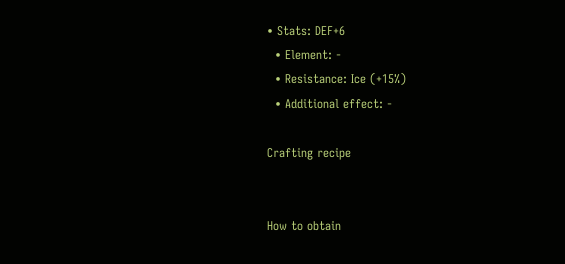• Stats: DEF+6
  • Element: -
  • Resistance: Ice (+15%)
  • Additional effect: -

Crafting recipe


How to obtain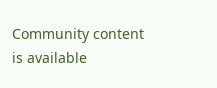Community content is available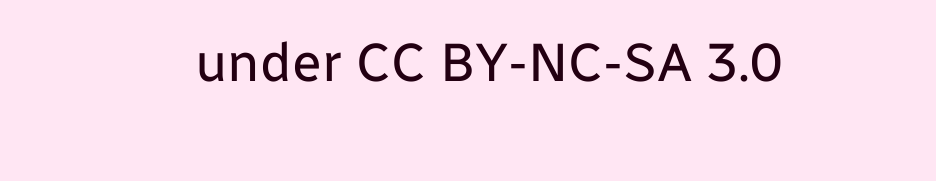under CC BY-NC-SA 3.0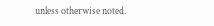unless otherwise noted.